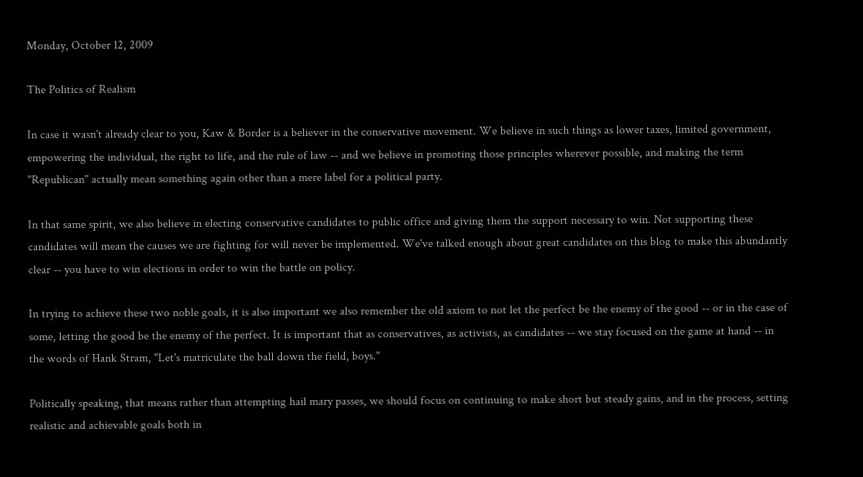Monday, October 12, 2009

The Politics of Realism

In case it wasn't already clear to you, Kaw & Border is a believer in the conservative movement. We believe in such things as lower taxes, limited government, empowering the individual, the right to life, and the rule of law -- and we believe in promoting those principles wherever possible, and making the term "Republican" actually mean something again other than a mere label for a political party.

In that same spirit, we also believe in electing conservative candidates to public office and giving them the support necessary to win. Not supporting these candidates will mean the causes we are fighting for will never be implemented. We've talked enough about great candidates on this blog to make this abundantly clear -- you have to win elections in order to win the battle on policy.

In trying to achieve these two noble goals, it is also important we also remember the old axiom to not let the perfect be the enemy of the good -- or in the case of some, letting the good be the enemy of the perfect. It is important that as conservatives, as activists, as candidates -- we stay focused on the game at hand -- in the words of Hank Stram, "Let's matriculate the ball down the field, boys."

Politically speaking, that means rather than attempting hail mary passes, we should focus on continuing to make short but steady gains, and in the process, setting realistic and achievable goals both in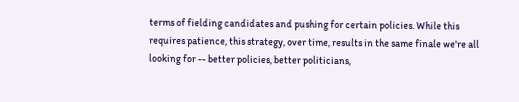terms of fielding candidates and pushing for certain policies. While this requires patience, this strategy, over time, results in the same finale we're all looking for -- better policies, better politicians,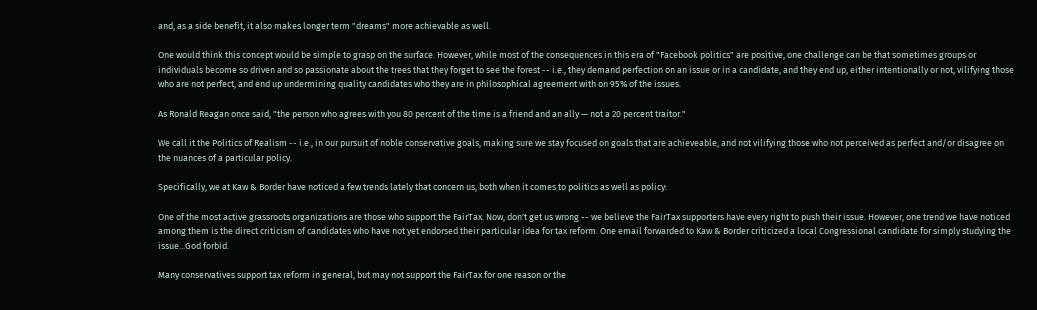and, as a side benefit, it also makes longer term "dreams" more achievable as well.

One would think this concept would be simple to grasp on the surface. However, while most of the consequences in this era of "Facebook politics" are positive, one challenge can be that sometimes groups or individuals become so driven and so passionate about the trees that they forget to see the forest -- i.e., they demand perfection on an issue or in a candidate, and they end up, either intentionally or not, vilifying those who are not perfect, and end up undermining quality candidates who they are in philosophical agreement with on 95% of the issues.

As Ronald Reagan once said, "the person who agrees with you 80 percent of the time is a friend and an ally — not a 20 percent traitor."

We call it the Politics of Realism -- i.e., in our pursuit of noble conservative goals, making sure we stay focused on goals that are achieveable, and not vilifying those who not perceived as perfect and/or disagree on the nuances of a particular policy.

Specifically, we at Kaw & Border have noticed a few trends lately that concern us, both when it comes to politics as well as policy:

One of the most active grassroots organizations are those who support the FairTax. Now, don't get us wrong -- we believe the FairTax supporters have every right to push their issue. However, one trend we have noticed among them is the direct criticism of candidates who have not yet endorsed their particular idea for tax reform. One email forwarded to Kaw & Border criticized a local Congressional candidate for simply studying the issue...God forbid.

Many conservatives support tax reform in general, but may not support the FairTax for one reason or the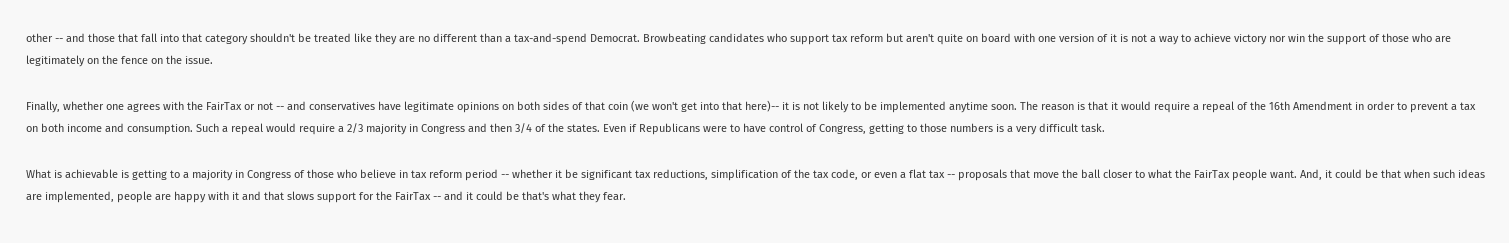other -- and those that fall into that category shouldn't be treated like they are no different than a tax-and-spend Democrat. Browbeating candidates who support tax reform but aren't quite on board with one version of it is not a way to achieve victory nor win the support of those who are legitimately on the fence on the issue.

Finally, whether one agrees with the FairTax or not -- and conservatives have legitimate opinions on both sides of that coin (we won't get into that here)-- it is not likely to be implemented anytime soon. The reason is that it would require a repeal of the 16th Amendment in order to prevent a tax on both income and consumption. Such a repeal would require a 2/3 majority in Congress and then 3/4 of the states. Even if Republicans were to have control of Congress, getting to those numbers is a very difficult task.

What is achievable is getting to a majority in Congress of those who believe in tax reform period -- whether it be significant tax reductions, simplification of the tax code, or even a flat tax -- proposals that move the ball closer to what the FairTax people want. And, it could be that when such ideas are implemented, people are happy with it and that slows support for the FairTax -- and it could be that's what they fear.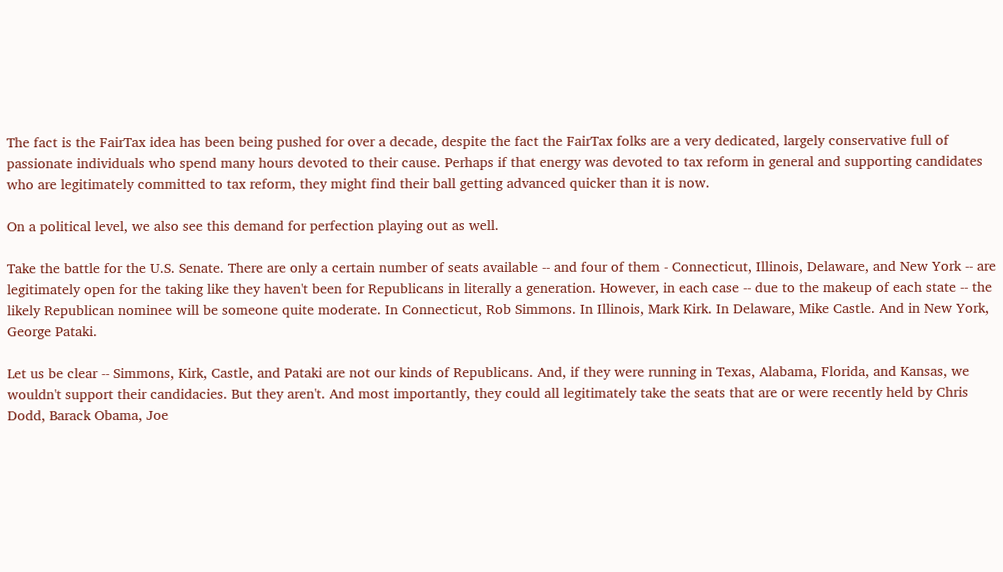The fact is the FairTax idea has been being pushed for over a decade, despite the fact the FairTax folks are a very dedicated, largely conservative full of passionate individuals who spend many hours devoted to their cause. Perhaps if that energy was devoted to tax reform in general and supporting candidates who are legitimately committed to tax reform, they might find their ball getting advanced quicker than it is now.

On a political level, we also see this demand for perfection playing out as well.

Take the battle for the U.S. Senate. There are only a certain number of seats available -- and four of them - Connecticut, Illinois, Delaware, and New York -- are legitimately open for the taking like they haven't been for Republicans in literally a generation. However, in each case -- due to the makeup of each state -- the likely Republican nominee will be someone quite moderate. In Connecticut, Rob Simmons. In Illinois, Mark Kirk. In Delaware, Mike Castle. And in New York, George Pataki.

Let us be clear -- Simmons, Kirk, Castle, and Pataki are not our kinds of Republicans. And, if they were running in Texas, Alabama, Florida, and Kansas, we wouldn't support their candidacies. But they aren't. And most importantly, they could all legitimately take the seats that are or were recently held by Chris Dodd, Barack Obama, Joe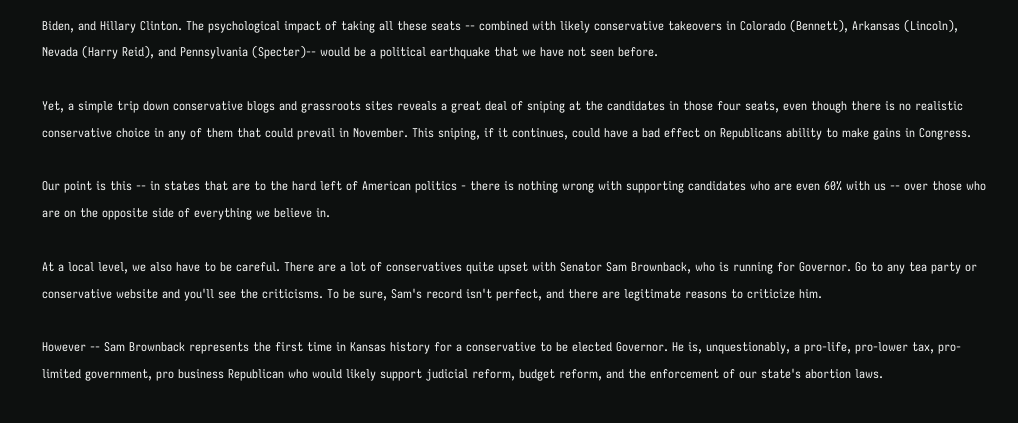Biden, and Hillary Clinton. The psychological impact of taking all these seats -- combined with likely conservative takeovers in Colorado (Bennett), Arkansas (Lincoln), Nevada (Harry Reid), and Pennsylvania (Specter)-- would be a political earthquake that we have not seen before.

Yet, a simple trip down conservative blogs and grassroots sites reveals a great deal of sniping at the candidates in those four seats, even though there is no realistic conservative choice in any of them that could prevail in November. This sniping, if it continues, could have a bad effect on Republicans ability to make gains in Congress.

Our point is this -- in states that are to the hard left of American politics - there is nothing wrong with supporting candidates who are even 60% with us -- over those who are on the opposite side of everything we believe in.

At a local level, we also have to be careful. There are a lot of conservatives quite upset with Senator Sam Brownback, who is running for Governor. Go to any tea party or conservative website and you'll see the criticisms. To be sure, Sam's record isn't perfect, and there are legitimate reasons to criticize him.

However -- Sam Brownback represents the first time in Kansas history for a conservative to be elected Governor. He is, unquestionably, a pro-life, pro-lower tax, pro-limited government, pro business Republican who would likely support judicial reform, budget reform, and the enforcement of our state's abortion laws.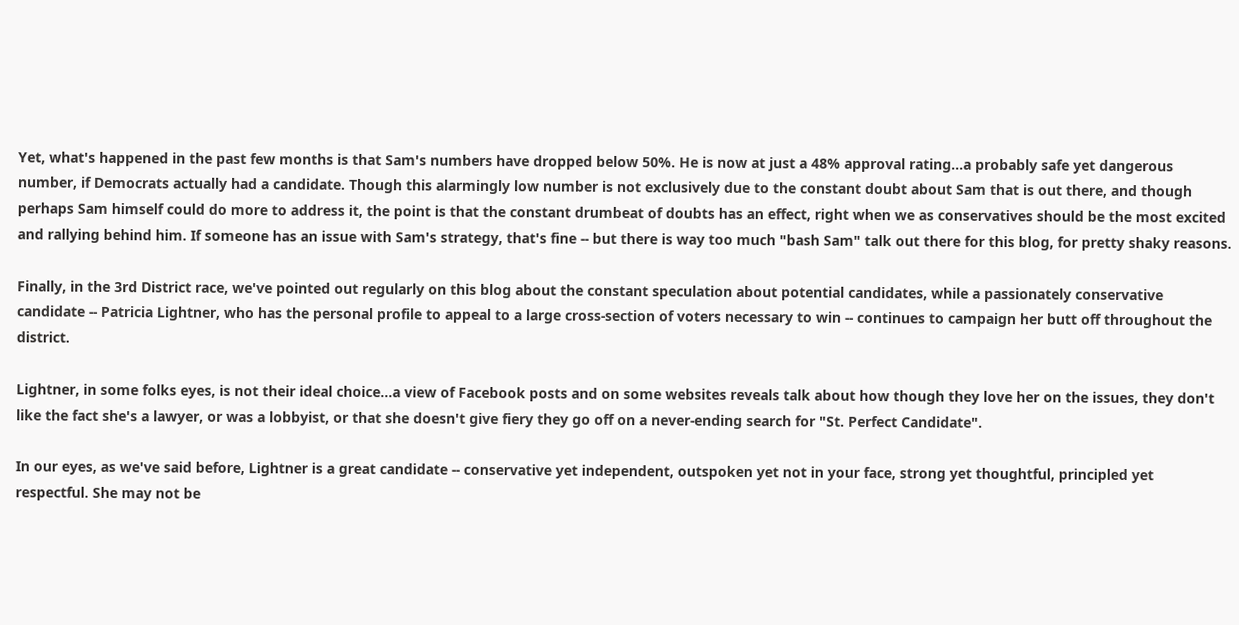Yet, what's happened in the past few months is that Sam's numbers have dropped below 50%. He is now at just a 48% approval rating...a probably safe yet dangerous number, if Democrats actually had a candidate. Though this alarmingly low number is not exclusively due to the constant doubt about Sam that is out there, and though perhaps Sam himself could do more to address it, the point is that the constant drumbeat of doubts has an effect, right when we as conservatives should be the most excited and rallying behind him. If someone has an issue with Sam's strategy, that's fine -- but there is way too much "bash Sam" talk out there for this blog, for pretty shaky reasons.

Finally, in the 3rd District race, we've pointed out regularly on this blog about the constant speculation about potential candidates, while a passionately conservative candidate -- Patricia Lightner, who has the personal profile to appeal to a large cross-section of voters necessary to win -- continues to campaign her butt off throughout the district.

Lightner, in some folks eyes, is not their ideal choice...a view of Facebook posts and on some websites reveals talk about how though they love her on the issues, they don't like the fact she's a lawyer, or was a lobbyist, or that she doesn't give fiery they go off on a never-ending search for "St. Perfect Candidate".

In our eyes, as we've said before, Lightner is a great candidate -- conservative yet independent, outspoken yet not in your face, strong yet thoughtful, principled yet respectful. She may not be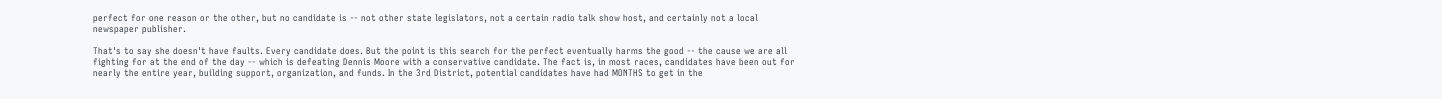perfect for one reason or the other, but no candidate is -- not other state legislators, not a certain radio talk show host, and certainly not a local newspaper publisher.

That's to say she doesn't have faults. Every candidate does. But the point is this search for the perfect eventually harms the good -- the cause we are all fighting for at the end of the day -- which is defeating Dennis Moore with a conservative candidate. The fact is, in most races, candidates have been out for nearly the entire year, building support, organization, and funds. In the 3rd District, potential candidates have had MONTHS to get in the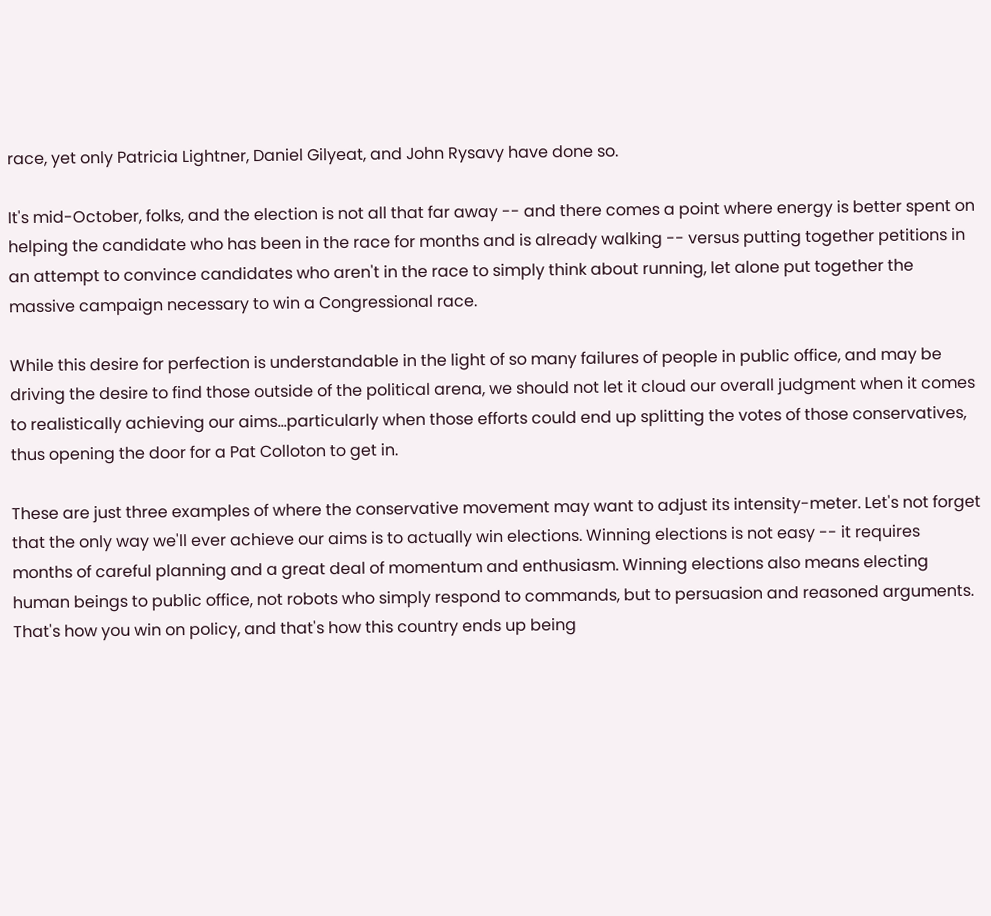race, yet only Patricia Lightner, Daniel Gilyeat, and John Rysavy have done so.

It's mid-October, folks, and the election is not all that far away -- and there comes a point where energy is better spent on helping the candidate who has been in the race for months and is already walking -- versus putting together petitions in an attempt to convince candidates who aren't in the race to simply think about running, let alone put together the massive campaign necessary to win a Congressional race.

While this desire for perfection is understandable in the light of so many failures of people in public office, and may be driving the desire to find those outside of the political arena, we should not let it cloud our overall judgment when it comes to realistically achieving our aims...particularly when those efforts could end up splitting the votes of those conservatives, thus opening the door for a Pat Colloton to get in.

These are just three examples of where the conservative movement may want to adjust its intensity-meter. Let's not forget that the only way we'll ever achieve our aims is to actually win elections. Winning elections is not easy -- it requires months of careful planning and a great deal of momentum and enthusiasm. Winning elections also means electing human beings to public office, not robots who simply respond to commands, but to persuasion and reasoned arguments. That's how you win on policy, and that's how this country ends up being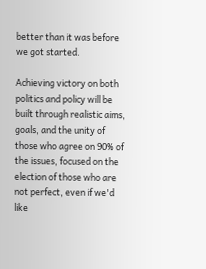better than it was before we got started.

Achieving victory on both politics and policy will be built through realistic aims, goals, and the unity of those who agree on 90% of the issues, focused on the election of those who are not perfect, even if we'd like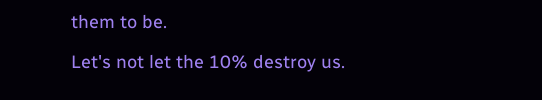them to be.

Let's not let the 10% destroy us.